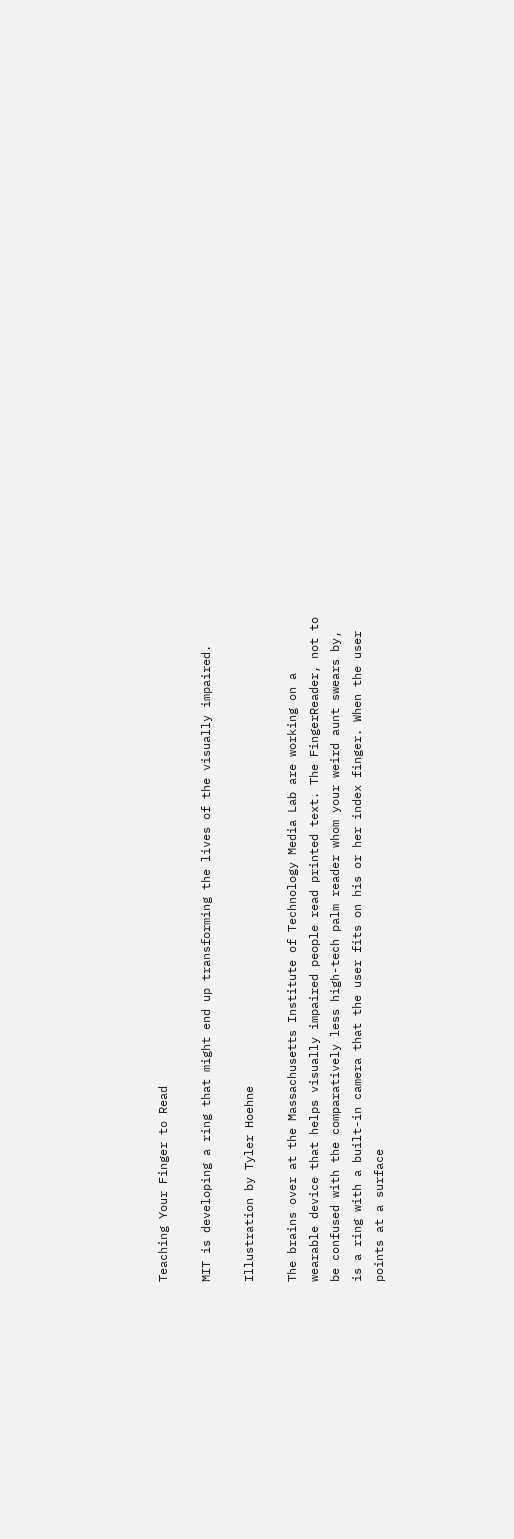Teaching Your Finger to Read

MIT is developing a ring that might end up transforming the lives of the visually impaired.

Illustration by Tyler Hoehne

The brains over at the Massachusetts Institute of Technology Media Lab are working on a wearable device that helps visually impaired people read printed text. The FingerReader, not to be confused with the comparatively less high-tech palm reader whom your weird aunt swears by, is a ring with a built-in camera that the user fits on his or her index finger. When the user points at a surface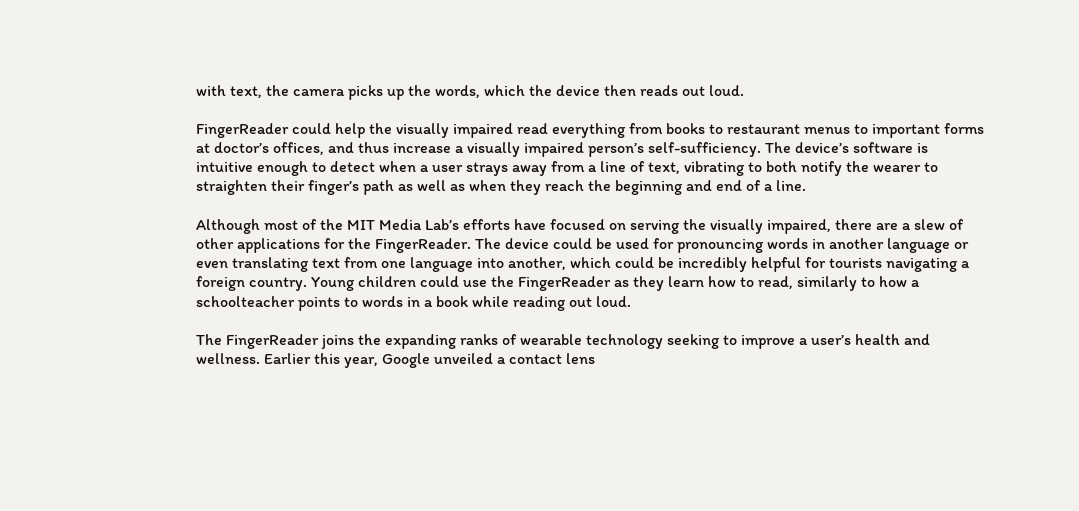with text, the camera picks up the words, which the device then reads out loud.

FingerReader could help the visually impaired read everything from books to restaurant menus to important forms at doctor’s offices, and thus increase a visually impaired person’s self-sufficiency. The device’s software is intuitive enough to detect when a user strays away from a line of text, vibrating to both notify the wearer to straighten their finger’s path as well as when they reach the beginning and end of a line.

Although most of the MIT Media Lab’s efforts have focused on serving the visually impaired, there are a slew of other applications for the FingerReader. The device could be used for pronouncing words in another language or even translating text from one language into another, which could be incredibly helpful for tourists navigating a foreign country. Young children could use the FingerReader as they learn how to read, similarly to how a schoolteacher points to words in a book while reading out loud.

The FingerReader joins the expanding ranks of wearable technology seeking to improve a user’s health and wellness. Earlier this year, Google unveiled a contact lens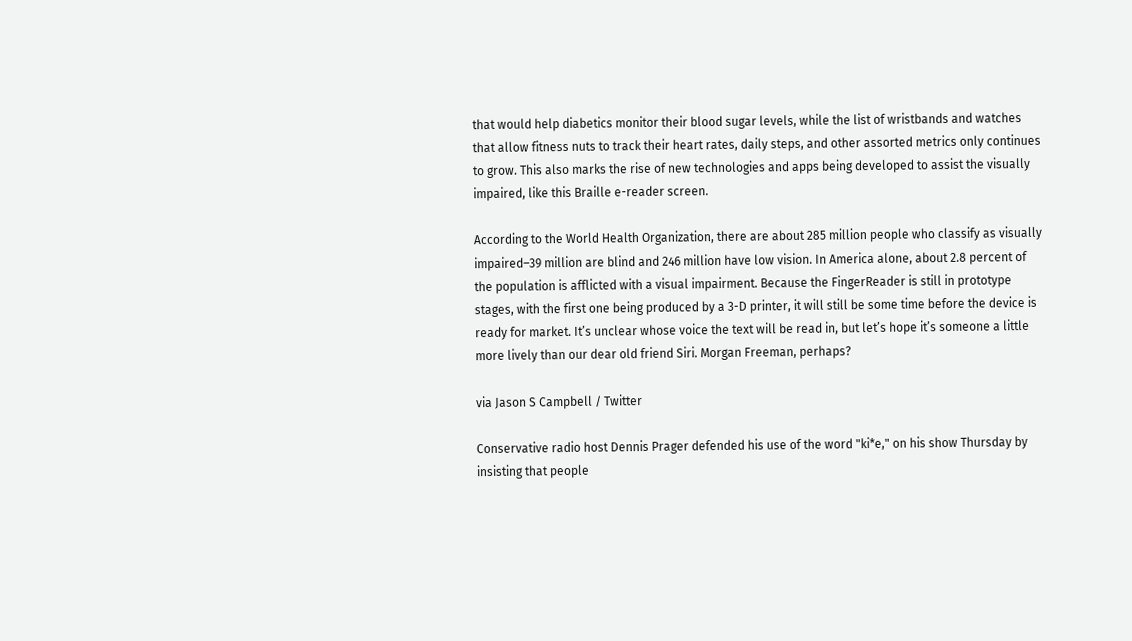that would help diabetics monitor their blood sugar levels, while the list of wristbands and watches that allow fitness nuts to track their heart rates, daily steps, and other assorted metrics only continues to grow. This also marks the rise of new technologies and apps being developed to assist the visually impaired, like this Braille e-reader screen.

According to the World Health Organization, there are about 285 million people who classify as visually impaired–39 million are blind and 246 million have low vision. In America alone, about 2.8 percent of the population is afflicted with a visual impairment. Because the FingerReader is still in prototype stages, with the first one being produced by a 3-D printer, it will still be some time before the device is ready for market. It’s unclear whose voice the text will be read in, but let’s hope it’s someone a little more lively than our dear old friend Siri. Morgan Freeman, perhaps?

via Jason S Campbell / Twitter

Conservative radio host Dennis Prager defended his use of the word "ki*e," on his show Thursday by insisting that people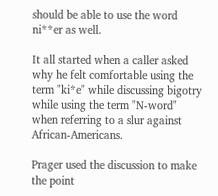should be able to use the word ni**er as well.

It all started when a caller asked why he felt comfortable using the term "ki*e" while discussing bigotry while using the term "N-word" when referring to a slur against African-Americans.

Prager used the discussion to make the point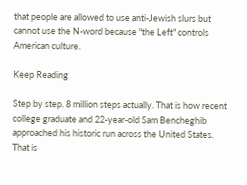that people are allowed to use anti-Jewish slurs but cannot use the N-word because "the Left" controls American culture.

Keep Reading

Step by step. 8 million steps actually. That is how recent college graduate and 22-year-old Sam Bencheghib approached his historic run across the United States. That is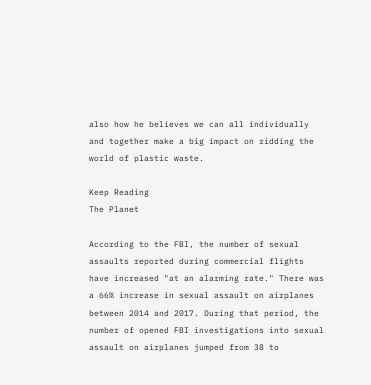also how he believes we can all individually and together make a big impact on ridding the world of plastic waste.

Keep Reading
The Planet

According to the FBI, the number of sexual assaults reported during commercial flights have increased "at an alarming rate." There was a 66% increase in sexual assault on airplanes between 2014 and 2017. During that period, the number of opened FBI investigations into sexual assault on airplanes jumped from 38 to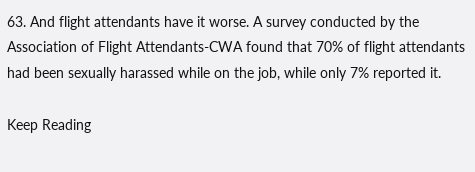63. And flight attendants have it worse. A survey conducted by the Association of Flight Attendants-CWA found that 70% of flight attendants had been sexually harassed while on the job, while only 7% reported it.

Keep Reading